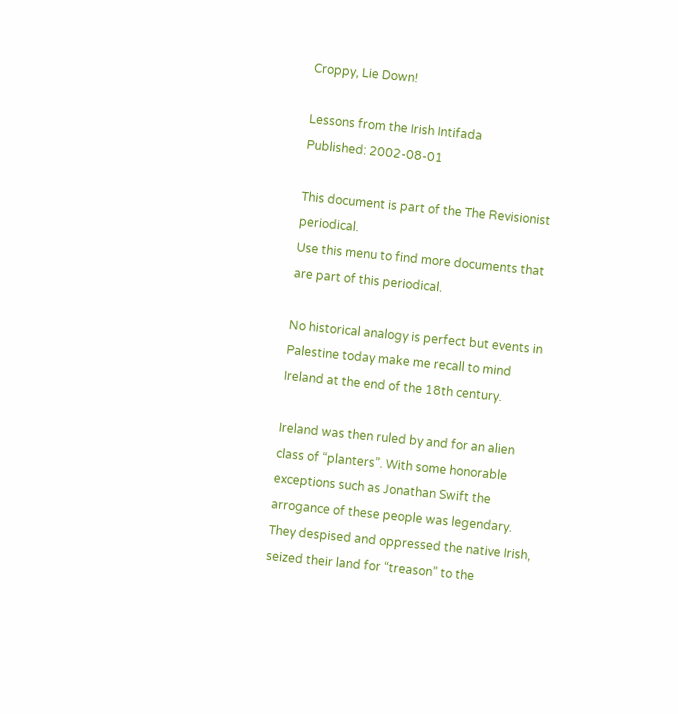Croppy, Lie Down!

Lessons from the Irish Intifada
Published: 2002-08-01

This document is part of the The Revisionist periodical.
Use this menu to find more documents that are part of this periodical.

No historical analogy is perfect but events in Palestine today make me recall to mind Ireland at the end of the 18th century.

Ireland was then ruled by and for an alien class of “planters”. With some honorable exceptions such as Jonathan Swift the arrogance of these people was legendary. They despised and oppressed the native Irish, seized their land for “treason” to the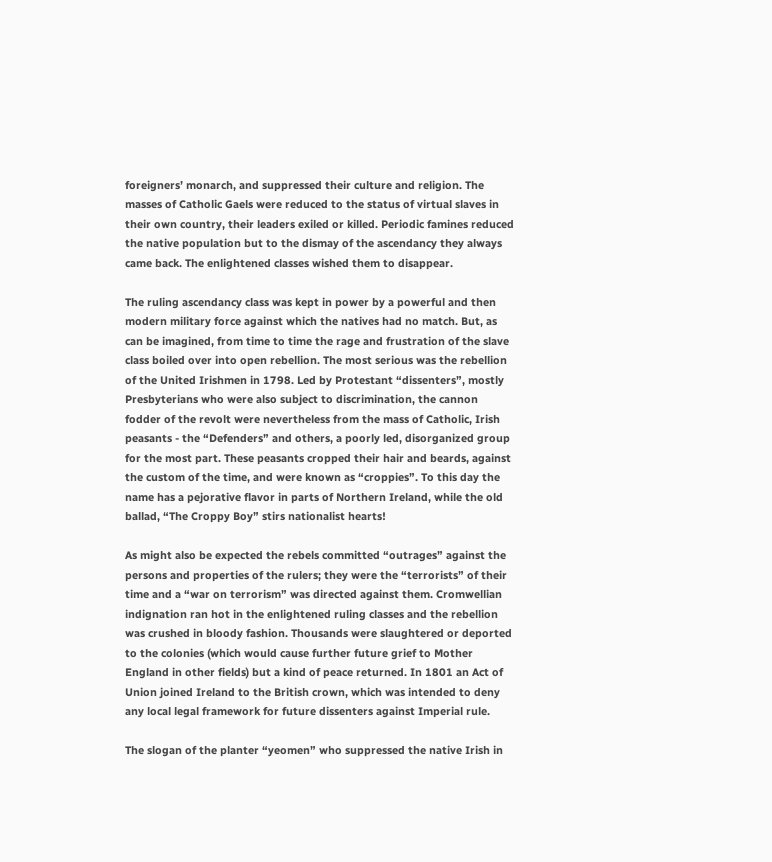foreigners’ monarch, and suppressed their culture and religion. The masses of Catholic Gaels were reduced to the status of virtual slaves in their own country, their leaders exiled or killed. Periodic famines reduced the native population but to the dismay of the ascendancy they always came back. The enlightened classes wished them to disappear.

The ruling ascendancy class was kept in power by a powerful and then modern military force against which the natives had no match. But, as can be imagined, from time to time the rage and frustration of the slave class boiled over into open rebellion. The most serious was the rebellion of the United Irishmen in 1798. Led by Protestant “dissenters”, mostly Presbyterians who were also subject to discrimination, the cannon fodder of the revolt were nevertheless from the mass of Catholic, Irish peasants - the “Defenders” and others, a poorly led, disorganized group for the most part. These peasants cropped their hair and beards, against the custom of the time, and were known as “croppies”. To this day the name has a pejorative flavor in parts of Northern Ireland, while the old ballad, “The Croppy Boy” stirs nationalist hearts!

As might also be expected the rebels committed “outrages” against the persons and properties of the rulers; they were the “terrorists” of their time and a “war on terrorism” was directed against them. Cromwellian indignation ran hot in the enlightened ruling classes and the rebellion was crushed in bloody fashion. Thousands were slaughtered or deported to the colonies (which would cause further future grief to Mother England in other fields) but a kind of peace returned. In 1801 an Act of Union joined Ireland to the British crown, which was intended to deny any local legal framework for future dissenters against Imperial rule.

The slogan of the planter “yeomen” who suppressed the native Irish in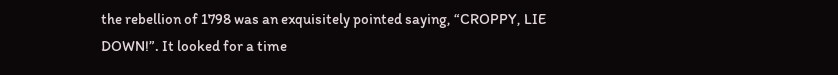the rebellion of 1798 was an exquisitely pointed saying, “CROPPY, LIE DOWN!”. It looked for a time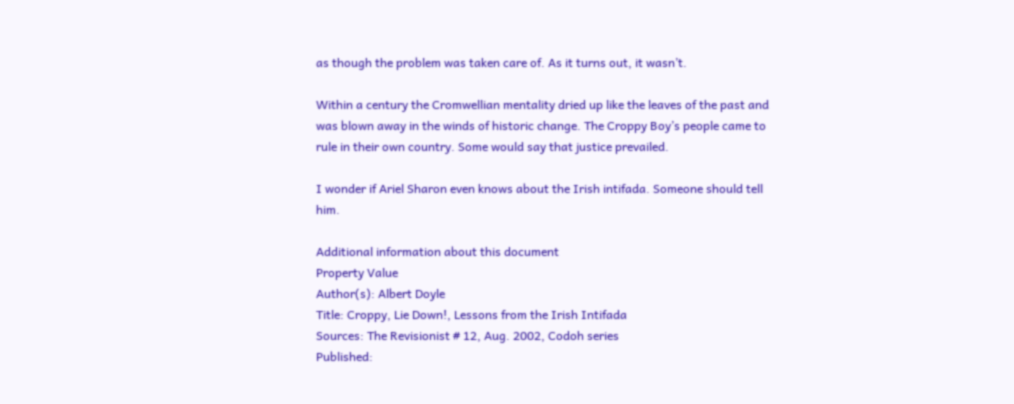as though the problem was taken care of. As it turns out, it wasn’t.

Within a century the Cromwellian mentality dried up like the leaves of the past and was blown away in the winds of historic change. The Croppy Boy’s people came to rule in their own country. Some would say that justice prevailed.

I wonder if Ariel Sharon even knows about the Irish intifada. Someone should tell him.

Additional information about this document
Property Value
Author(s): Albert Doyle
Title: Croppy, Lie Down!, Lessons from the Irish Intifada
Sources: The Revisionist # 12, Aug. 2002, Codoh series
Published: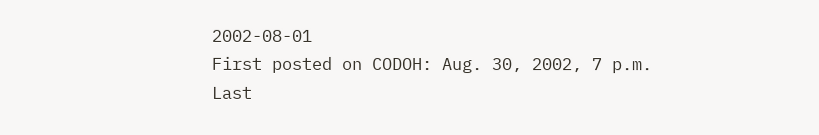2002-08-01
First posted on CODOH: Aug. 30, 2002, 7 p.m.
Last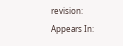revision:
Appears In: